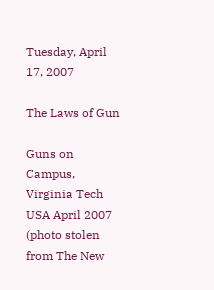Tuesday, April 17, 2007

The Laws of Gun

Guns on Campus, Virginia Tech USA April 2007
(photo stolen from The New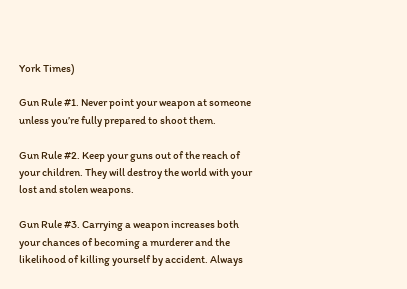York Times)

Gun Rule #1. Never point your weapon at someone unless you’re fully prepared to shoot them.

Gun Rule #2. Keep your guns out of the reach of your children. They will destroy the world with your lost and stolen weapons.

Gun Rule #3. Carrying a weapon increases both your chances of becoming a murderer and the likelihood of killing yourself by accident. Always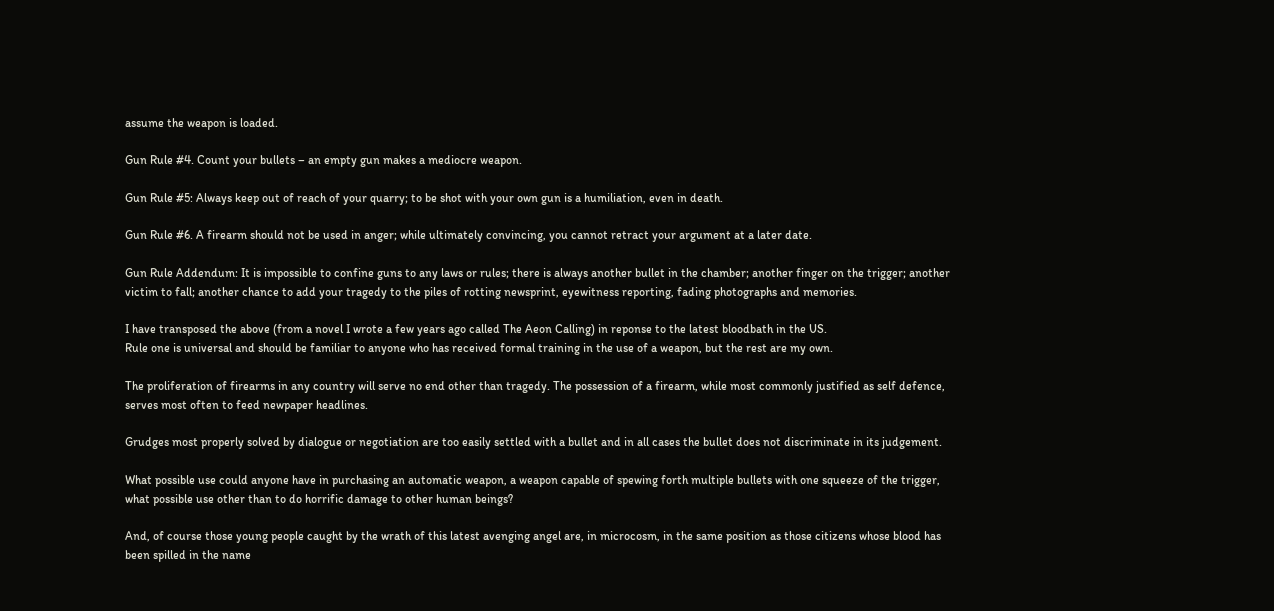assume the weapon is loaded.

Gun Rule #4. Count your bullets – an empty gun makes a mediocre weapon.

Gun Rule #5: Always keep out of reach of your quarry; to be shot with your own gun is a humiliation, even in death.

Gun Rule #6. A firearm should not be used in anger; while ultimately convincing, you cannot retract your argument at a later date.

Gun Rule Addendum: It is impossible to confine guns to any laws or rules; there is always another bullet in the chamber; another finger on the trigger; another victim to fall; another chance to add your tragedy to the piles of rotting newsprint, eyewitness reporting, fading photographs and memories.

I have transposed the above (from a novel I wrote a few years ago called The Aeon Calling) in reponse to the latest bloodbath in the US.
Rule one is universal and should be familiar to anyone who has received formal training in the use of a weapon, but the rest are my own.

The proliferation of firearms in any country will serve no end other than tragedy. The possession of a firearm, while most commonly justified as self defence, serves most often to feed newpaper headlines.

Grudges most properly solved by dialogue or negotiation are too easily settled with a bullet and in all cases the bullet does not discriminate in its judgement.

What possible use could anyone have in purchasing an automatic weapon, a weapon capable of spewing forth multiple bullets with one squeeze of the trigger, what possible use other than to do horrific damage to other human beings?

And, of course those young people caught by the wrath of this latest avenging angel are, in microcosm, in the same position as those citizens whose blood has been spilled in the name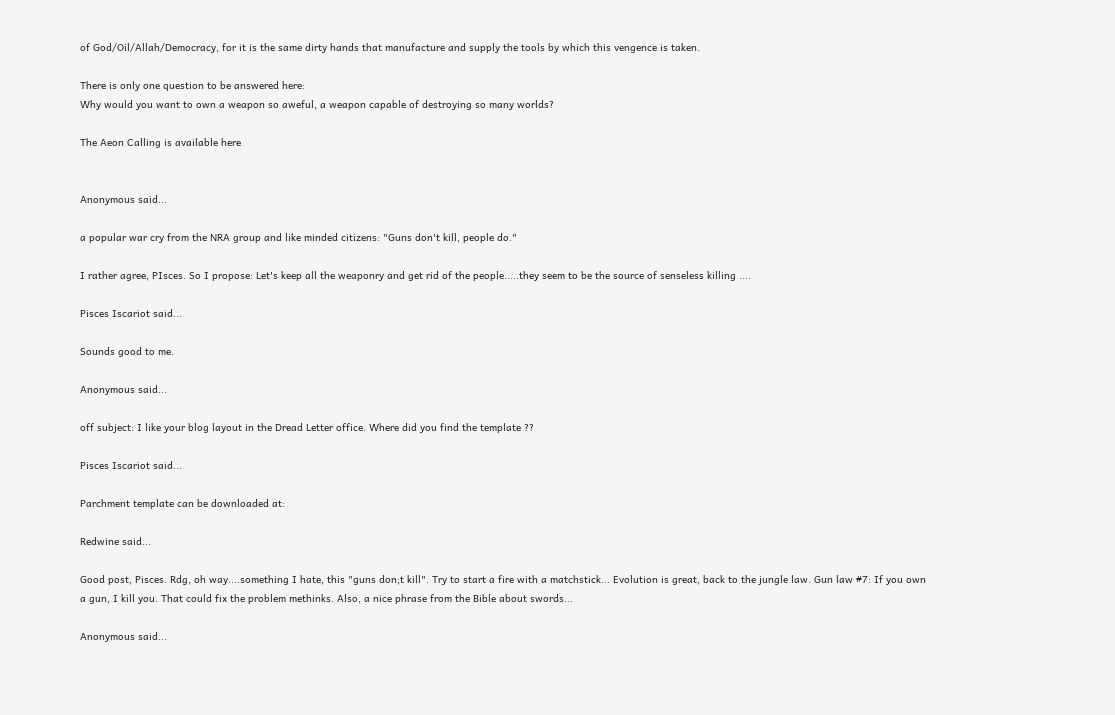of God/Oil/Allah/Democracy, for it is the same dirty hands that manufacture and supply the tools by which this vengence is taken.

There is only one question to be answered here:
Why would you want to own a weapon so aweful, a weapon capable of destroying so many worlds?

The Aeon Calling is available here


Anonymous said...

a popular war cry from the NRA group and like minded citizens: "Guns don't kill, people do."

I rather agree, PIsces. So I propose: Let's keep all the weaponry and get rid of the people.....they seem to be the source of senseless killing ....

Pisces Iscariot said...

Sounds good to me.

Anonymous said...

off subject: I like your blog layout in the Dread Letter office. Where did you find the template ??

Pisces Iscariot said...

Parchment template can be downloaded at:

Redwine said...

Good post, Pisces. Rdg, oh way....something I hate, this "guns don;t kill". Try to start a fire with a matchstick... Evolution is great, back to the jungle law. Gun law #7: If you own a gun, I kill you. That could fix the problem methinks. Also, a nice phrase from the Bible about swords...

Anonymous said...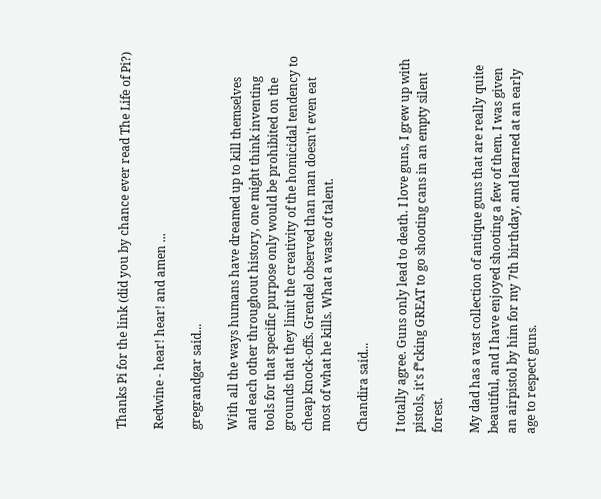Thanks Pi for the link (did you by chance ever read The Life of Pi?)

Redwine - hear! hear! and amen ...

gregrandgar said...

With all the ways humans have dreamed up to kill themselves and each other throughout history, one might think inventing tools for that specific purpose only would be prohibited on the grounds that they limit the creativity of the homicidal tendency to cheap knock-offs. Grendel observed than man doesn't even eat most of what he kills. What a waste of talent.

Chandira said...

I totally agree. Guns only lead to death. I love guns, I grew up with pistols, it's f*cking GREAT to go shooting cans in an empty silent forest.

My dad has a vast collection of antique guns that are really quite beautiful, and I have enjoyed shooting a few of them. I was given an airpistol by him for my 7th birthday, and learned at an early age to respect guns.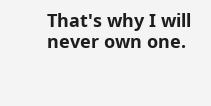That's why I will never own one.